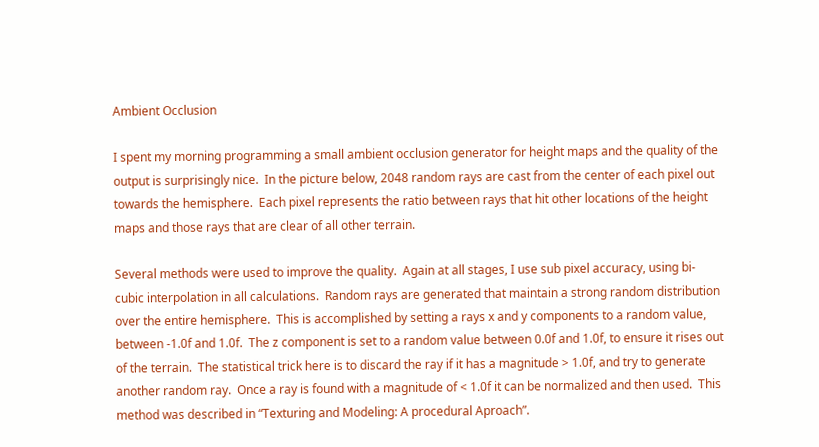Ambient Occlusion

I spent my morning programming a small ambient occlusion generator for height maps and the quality of the output is surprisingly nice.  In the picture below, 2048 random rays are cast from the center of each pixel out towards the hemisphere.  Each pixel represents the ratio between rays that hit other locations of the height maps and those rays that are clear of all other terrain.

Several methods were used to improve the quality.  Again at all stages, I use sub pixel accuracy, using bi-cubic interpolation in all calculations.  Random rays are generated that maintain a strong random distribution over the entire hemisphere.  This is accomplished by setting a rays x and y components to a random value, between -1.0f and 1.0f.  The z component is set to a random value between 0.0f and 1.0f, to ensure it rises out of the terrain.  The statistical trick here is to discard the ray if it has a magnitude > 1.0f, and try to generate another random ray.  Once a ray is found with a magnitude of < 1.0f it can be normalized and then used.  This method was described in “Texturing and Modeling: A procedural Aproach”.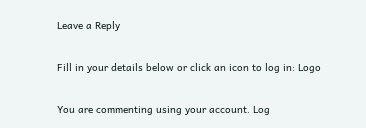Leave a Reply

Fill in your details below or click an icon to log in: Logo

You are commenting using your account. Log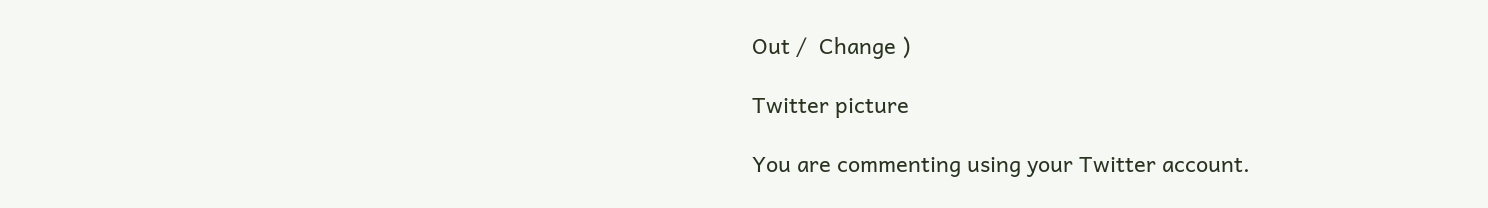Out /  Change )

Twitter picture

You are commenting using your Twitter account.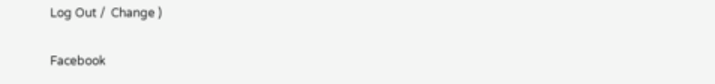Log Out /  Change )

Facebook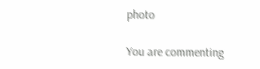photo

You are commenting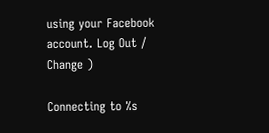using your Facebook account. Log Out /  Change )

Connecting to %s